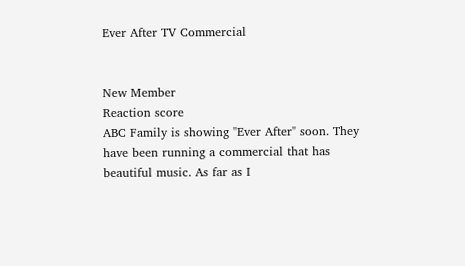Ever After TV Commercial


New Member
Reaction score
ABC Family is showing "Ever After" soon. They have been running a commercial that has beautiful music. As far as I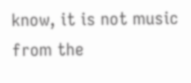know, it is not music from the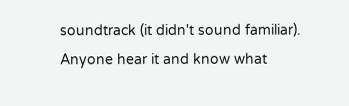soundtrack (it didn't sound familiar). Anyone hear it and know what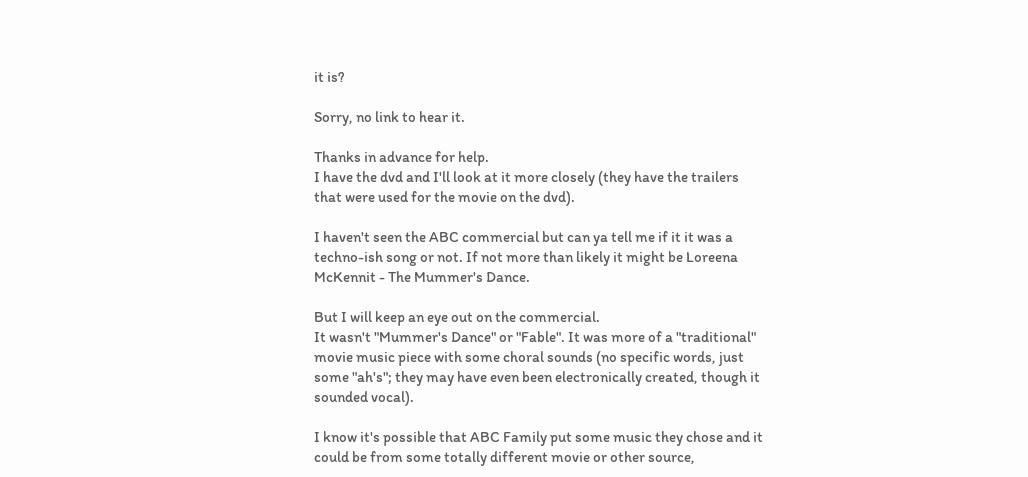it is?

Sorry, no link to hear it.

Thanks in advance for help.
I have the dvd and I'll look at it more closely (they have the trailers that were used for the movie on the dvd).

I haven't seen the ABC commercial but can ya tell me if it it was a techno-ish song or not. If not more than likely it might be Loreena McKennit - The Mummer's Dance.

But I will keep an eye out on the commercial.
It wasn't "Mummer's Dance" or "Fable". It was more of a "traditional" movie music piece with some choral sounds (no specific words, just some "ah's"; they may have even been electronically created, though it sounded vocal).

I know it's possible that ABC Family put some music they chose and it could be from some totally different movie or other source,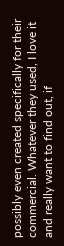possibly even created specifically for their commercial. Whatever they used, I love it and really want to find out, if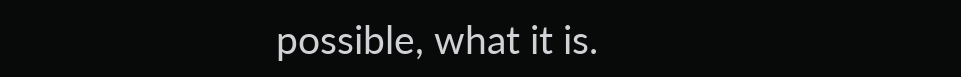possible, what it is.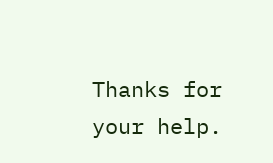Thanks for your help.